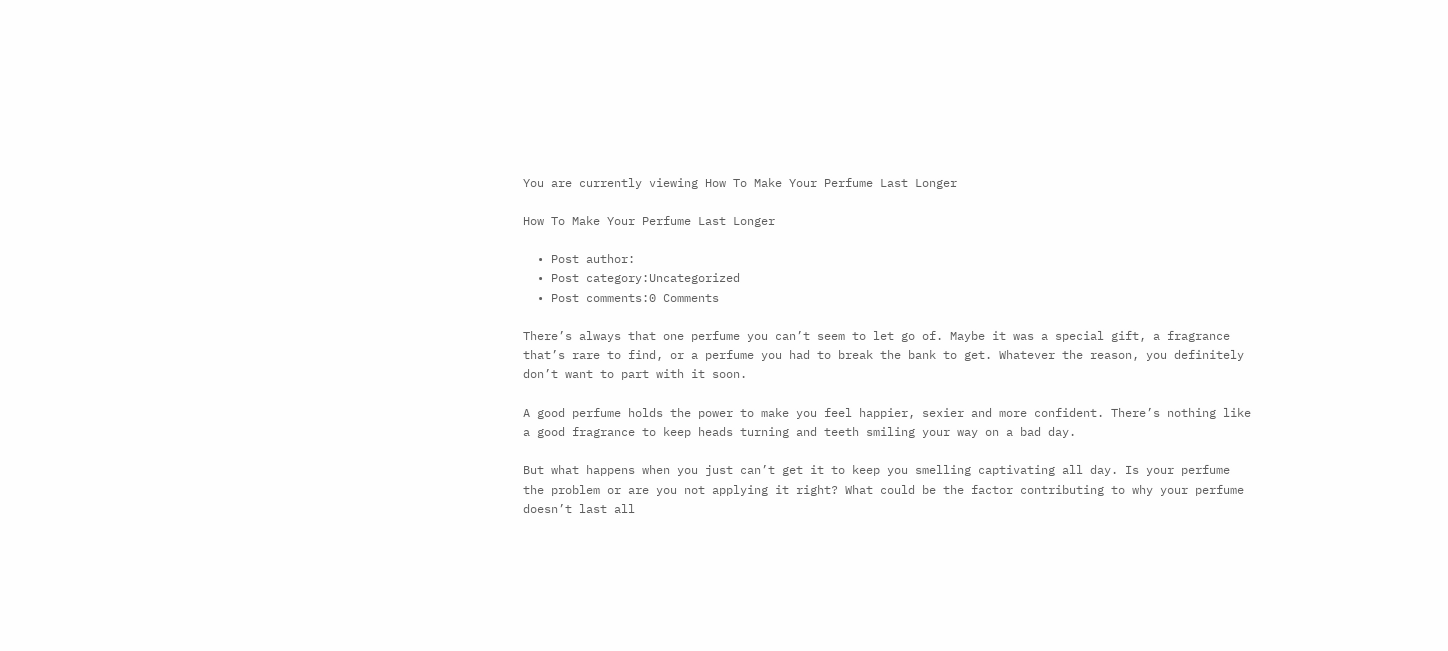You are currently viewing How To Make Your Perfume Last Longer

How To Make Your Perfume Last Longer

  • Post author:
  • Post category:Uncategorized
  • Post comments:0 Comments

There’s always that one perfume you can’t seem to let go of. Maybe it was a special gift, a fragrance that’s rare to find, or a perfume you had to break the bank to get. Whatever the reason, you definitely don’t want to part with it soon.

A good perfume holds the power to make you feel happier, sexier and more confident. There’s nothing like a good fragrance to keep heads turning and teeth smiling your way on a bad day.

But what happens when you just can’t get it to keep you smelling captivating all day. Is your perfume the problem or are you not applying it right? What could be the factor contributing to why your perfume doesn’t last all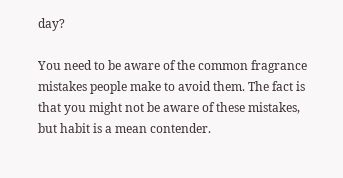day?

You need to be aware of the common fragrance mistakes people make to avoid them. The fact is that you might not be aware of these mistakes, but habit is a mean contender.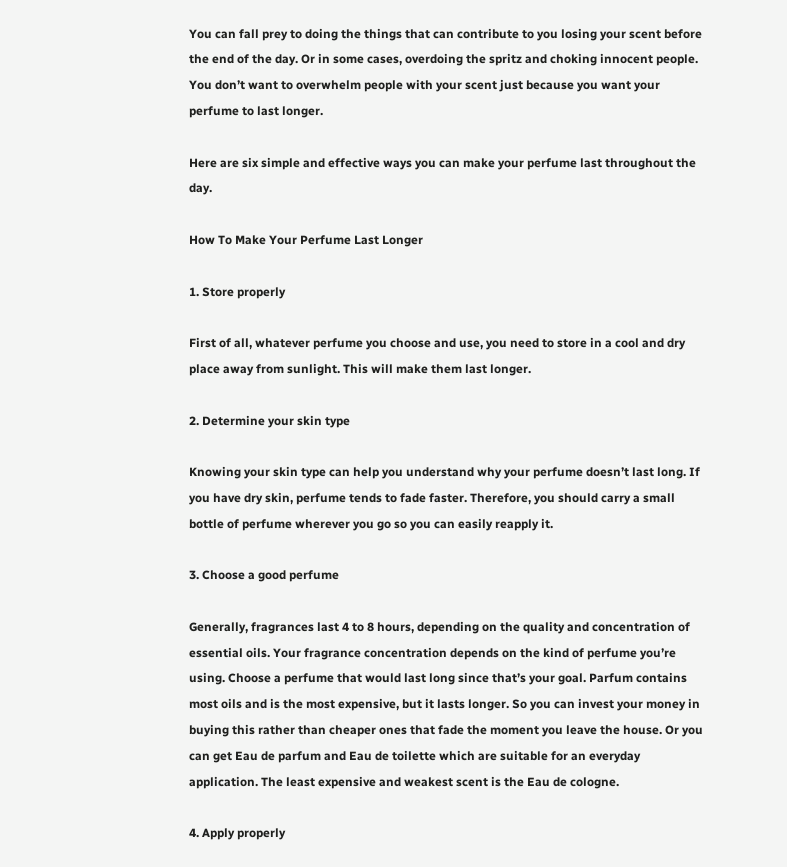You can fall prey to doing the things that can contribute to you losing your scent before the end of the day. Or in some cases, overdoing the spritz and choking innocent people. You don’t want to overwhelm people with your scent just because you want your perfume to last longer.

Here are six simple and effective ways you can make your perfume last throughout the day.

How To Make Your Perfume Last Longer

1. Store properly

First of all, whatever perfume you choose and use, you need to store in a cool and dry place away from sunlight. This will make them last longer.

2. Determine your skin type

Knowing your skin type can help you understand why your perfume doesn’t last long. If you have dry skin, perfume tends to fade faster. Therefore, you should carry a small bottle of perfume wherever you go so you can easily reapply it.

3. Choose a good perfume

Generally, fragrances last 4 to 8 hours, depending on the quality and concentration of essential oils. Your fragrance concentration depends on the kind of perfume you’re using. Choose a perfume that would last long since that’s your goal. Parfum contains most oils and is the most expensive, but it lasts longer. So you can invest your money in buying this rather than cheaper ones that fade the moment you leave the house. Or you can get Eau de parfum and Eau de toilette which are suitable for an everyday application. The least expensive and weakest scent is the Eau de cologne.

4. Apply properly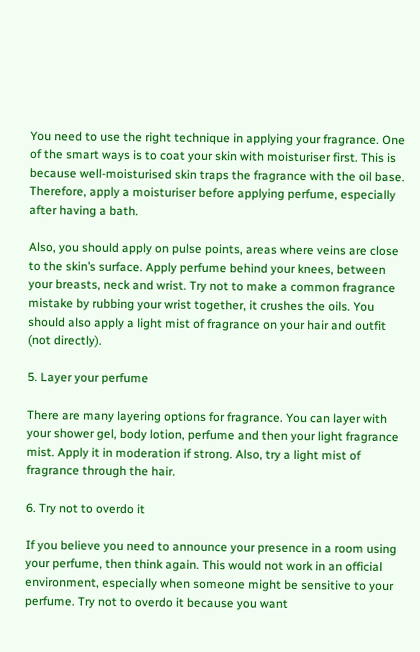You need to use the right technique in applying your fragrance. One of the smart ways is to coat your skin with moisturiser first. This is because well-moisturised skin traps the fragrance with the oil base. Therefore, apply a moisturiser before applying perfume, especially after having a bath.

Also, you should apply on pulse points, areas where veins are close to the skin’s surface. Apply perfume behind your knees, between your breasts, neck and wrist. Try not to make a common fragrance mistake by rubbing your wrist together, it crushes the oils. You should also apply a light mist of fragrance on your hair and outfit (not directly).

5. Layer your perfume

There are many layering options for fragrance. You can layer with your shower gel, body lotion, perfume and then your light fragrance mist. Apply it in moderation if strong. Also, try a light mist of fragrance through the hair.

6. Try not to overdo it

If you believe you need to announce your presence in a room using your perfume, then think again. This would not work in an official environment, especially when someone might be sensitive to your perfume. Try not to overdo it because you want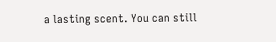a lasting scent. You can still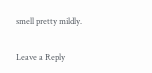smell pretty mildly.

Leave a Reply